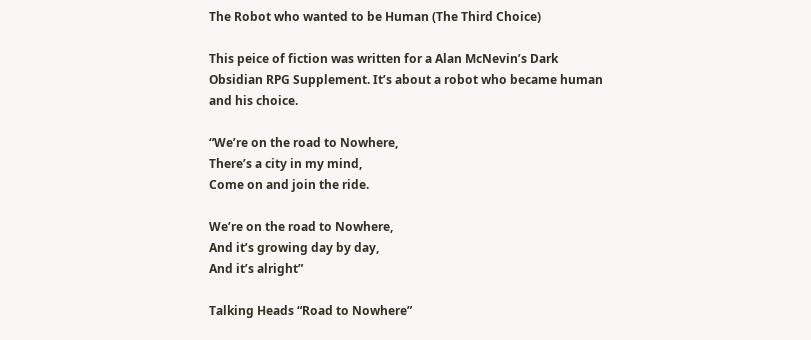The Robot who wanted to be Human (The Third Choice)

This peice of fiction was written for a Alan McNevin’s Dark Obsidian RPG Supplement. It’s about a robot who became human and his choice.

“We’re on the road to Nowhere,
There’s a city in my mind,
Come on and join the ride.

We’re on the road to Nowhere,
And it’s growing day by day,
And it’s alright”

Talking Heads “Road to Nowhere”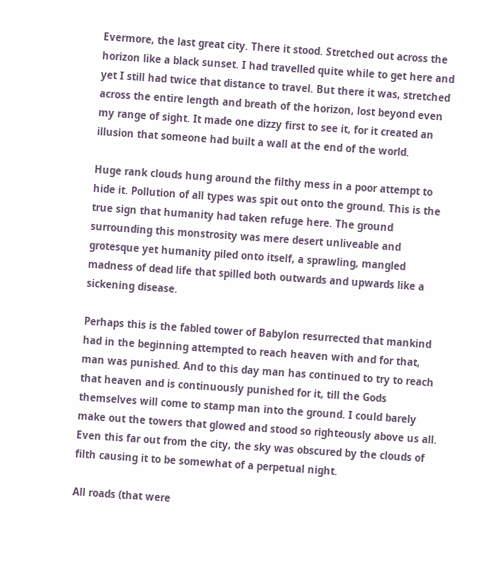Evermore, the last great city. There it stood. Stretched out across the horizon like a black sunset. I had travelled quite while to get here and yet I still had twice that distance to travel. But there it was, stretched across the entire length and breath of the horizon, lost beyond even my range of sight. It made one dizzy first to see it, for it created an illusion that someone had built a wall at the end of the world.

Huge rank clouds hung around the filthy mess in a poor attempt to hide it. Pollution of all types was spit out onto the ground. This is the true sign that humanity had taken refuge here. The ground surrounding this monstrosity was mere desert unliveable and grotesque yet humanity piled onto itself, a sprawling, mangled madness of dead life that spilled both outwards and upwards like a sickening disease.

Perhaps this is the fabled tower of Babylon resurrected that mankind had in the beginning attempted to reach heaven with and for that, man was punished. And to this day man has continued to try to reach that heaven and is continuously punished for it, till the Gods themselves will come to stamp man into the ground. I could barely make out the towers that glowed and stood so righteously above us all. Even this far out from the city, the sky was obscured by the clouds of filth causing it to be somewhat of a perpetual night.

All roads (that were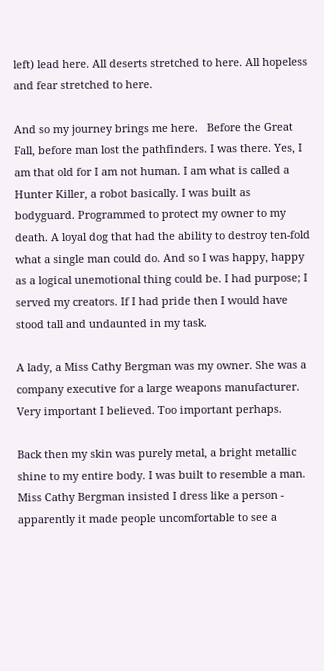left) lead here. All deserts stretched to here. All hopeless and fear stretched to here.

And so my journey brings me here.   Before the Great Fall, before man lost the pathfinders. I was there. Yes, I am that old for I am not human. I am what is called a Hunter Killer, a robot basically. I was built as bodyguard. Programmed to protect my owner to my death. A loyal dog that had the ability to destroy ten-fold what a single man could do. And so I was happy, happy as a logical unemotional thing could be. I had purpose; I served my creators. If I had pride then I would have stood tall and undaunted in my task.

A lady, a Miss Cathy Bergman was my owner. She was a company executive for a large weapons manufacturer. Very important I believed. Too important perhaps.

Back then my skin was purely metal, a bright metallic shine to my entire body. I was built to resemble a man. Miss Cathy Bergman insisted I dress like a person - apparently it made people uncomfortable to see a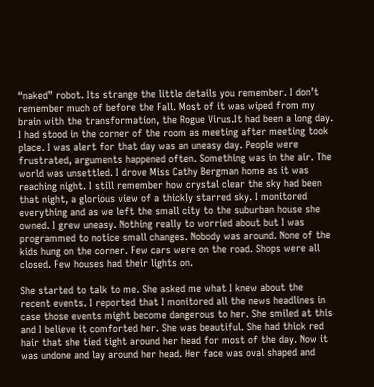“naked” robot. Its strange the little details you remember. I don’t remember much of before the Fall. Most of it was wiped from my brain with the transformation, the Rogue Virus.It had been a long day. I had stood in the corner of the room as meeting after meeting took place. I was alert for that day was an uneasy day. People were frustrated, arguments happened often. Something was in the air. The world was unsettled. I drove Miss Cathy Bergman home as it was reaching night. I still remember how crystal clear the sky had been that night, a glorious view of a thickly starred sky. I monitored everything and as we left the small city to the suburban house she owned. I grew uneasy. Nothing really to worried about but I was programmed to notice small changes. Nobody was around. None of the kids hung on the corner. Few cars were on the road. Shops were all closed. Few houses had their lights on.

She started to talk to me. She asked me what I knew about the recent events. I reported that I monitored all the news headlines in case those events might become dangerous to her. She smiled at this and I believe it comforted her. She was beautiful. She had thick red hair that she tied tight around her head for most of the day. Now it was undone and lay around her head. Her face was oval shaped and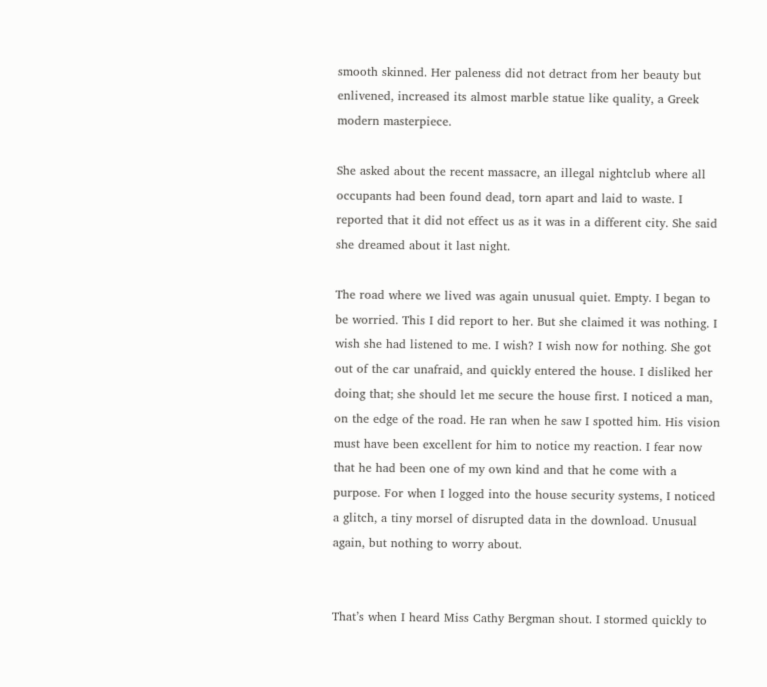smooth skinned. Her paleness did not detract from her beauty but enlivened, increased its almost marble statue like quality, a Greek modern masterpiece.

She asked about the recent massacre, an illegal nightclub where all occupants had been found dead, torn apart and laid to waste. I reported that it did not effect us as it was in a different city. She said she dreamed about it last night.

The road where we lived was again unusual quiet. Empty. I began to be worried. This I did report to her. But she claimed it was nothing. I wish she had listened to me. I wish? I wish now for nothing. She got out of the car unafraid, and quickly entered the house. I disliked her doing that; she should let me secure the house first. I noticed a man, on the edge of the road. He ran when he saw I spotted him. His vision must have been excellent for him to notice my reaction. I fear now that he had been one of my own kind and that he come with a purpose. For when I logged into the house security systems, I noticed a glitch, a tiny morsel of disrupted data in the download. Unusual again, but nothing to worry about.


That’s when I heard Miss Cathy Bergman shout. I stormed quickly to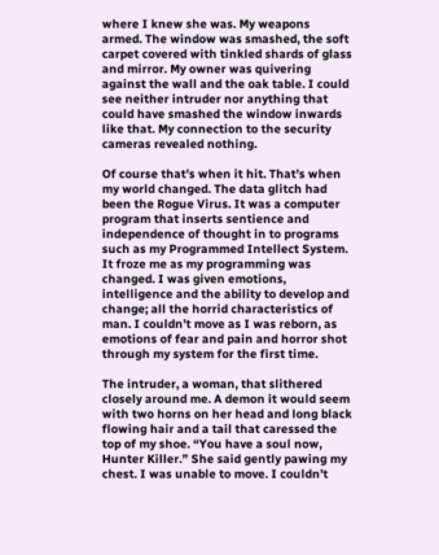where I knew she was. My weapons armed. The window was smashed, the soft carpet covered with tinkled shards of glass and mirror. My owner was quivering against the wall and the oak table. I could see neither intruder nor anything that could have smashed the window inwards like that. My connection to the security cameras revealed nothing.

Of course that’s when it hit. That’s when my world changed. The data glitch had been the Rogue Virus. It was a computer program that inserts sentience and independence of thought in to programs such as my Programmed Intellect System. It froze me as my programming was changed. I was given emotions, intelligence and the ability to develop and change; all the horrid characteristics of man. I couldn’t move as I was reborn, as emotions of fear and pain and horror shot through my system for the first time.

The intruder, a woman, that slithered closely around me. A demon it would seem with two horns on her head and long black flowing hair and a tail that caressed the top of my shoe. “You have a soul now, Hunter Killer.” She said gently pawing my chest. I was unable to move. I couldn’t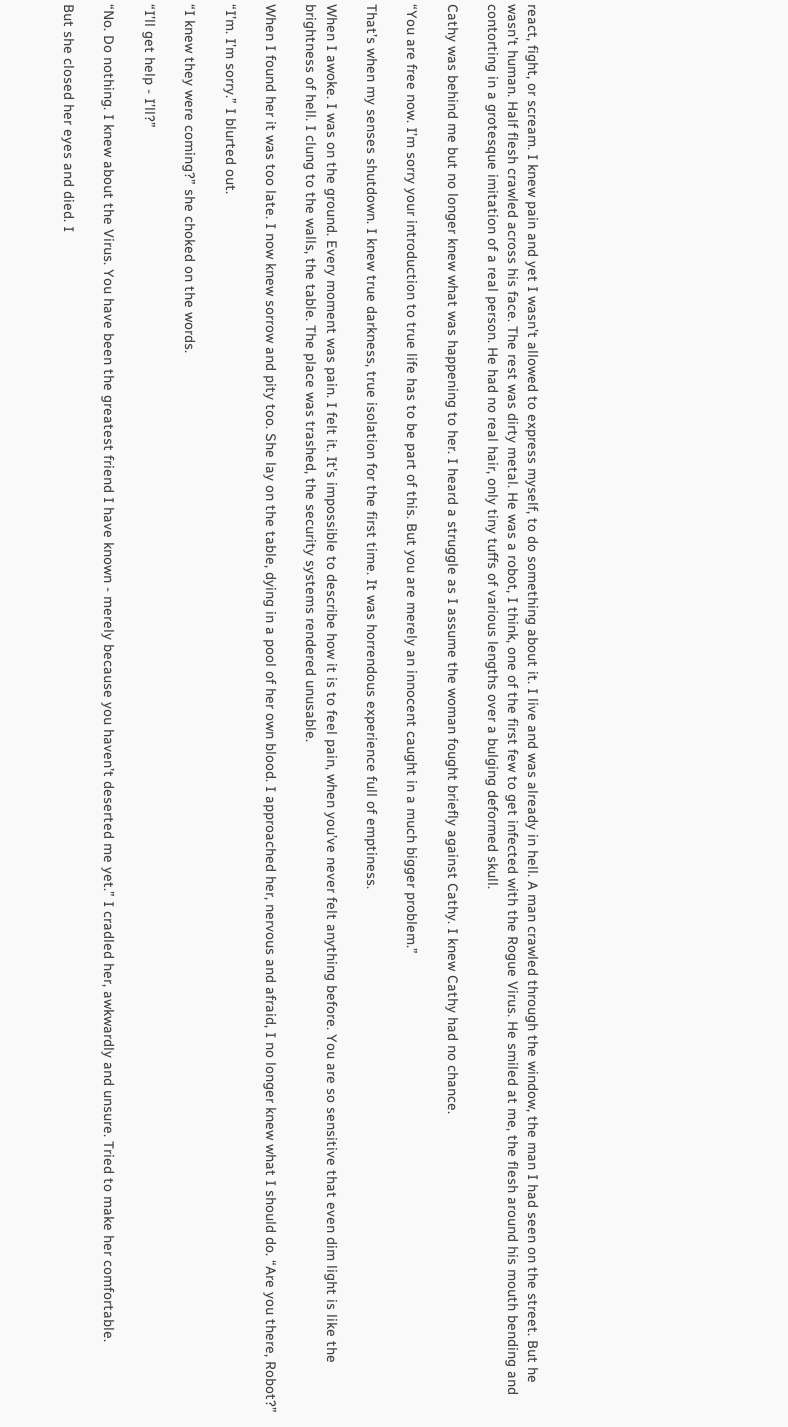react, fight, or scream. I knew pain and yet I wasn’t allowed to express myself, to do something about it. I live and was already in hell. A man crawled through the window, the man I had seen on the street. But he wasn’t human. Half flesh crawled across his face. The rest was dirty metal. He was a robot, I think, one of the first few to get infected with the Rogue Virus. He smiled at me, the flesh around his mouth bending and contorting in a grotesque imitation of a real person. He had no real hair, only tiny tuffs of various lengths over a bulging deformed skull.

Cathy was behind me but no longer knew what was happening to her. I heard a struggle as I assume the woman fought briefly against Cathy. I knew Cathy had no chance.

“You are free now. I’m sorry your introduction to true life has to be part of this. But you are merely an innocent caught in a much bigger problem.”

That’s when my senses shutdown. I knew true darkness, true isolation for the first time. It was horrendous experience full of emptiness.

When I awoke. I was on the ground. Every moment was pain. I felt it. It’s impossible to describe how it is to feel pain, when you’ve never felt anything before. You are so sensitive that even dim light is like the brightness of hell. I clung to the walls, the table. The place was trashed, the security systems rendered unusable.

When I found her it was too late. I now knew sorrow and pity too. She lay on the table, dying in a pool of her own blood. I approached her, nervous and afraid, I no longer knew what I should do. “Are you there, Robot?”

“I’m. I’m sorry.” I blurted out.

“I knew they were coming?” she choked on the words.

“I’ll get help - I’ll?”

“No. Do nothing. I knew about the Virus. You have been the greatest friend I have known - merely because you haven’t deserted me yet.” I cradled her, awkwardly and unsure. Tried to make her comfortable.

But she closed her eyes and died. I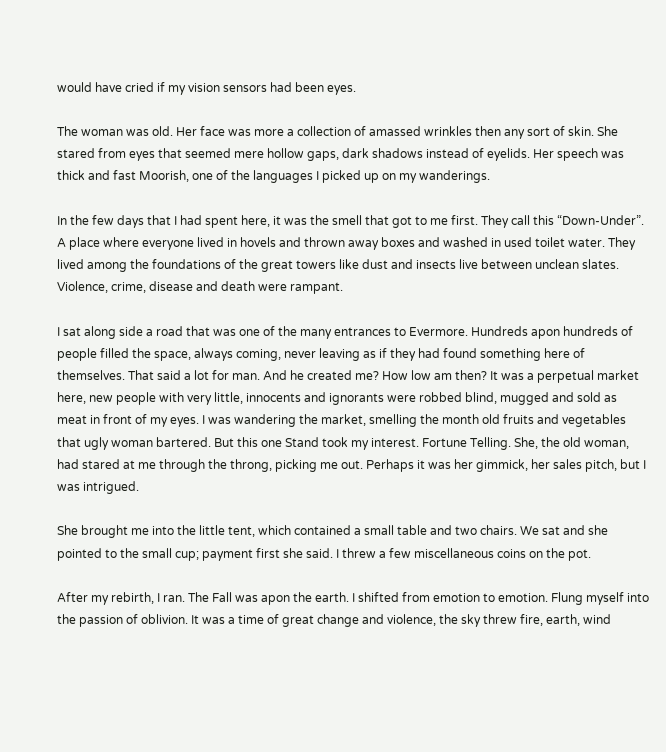would have cried if my vision sensors had been eyes.

The woman was old. Her face was more a collection of amassed wrinkles then any sort of skin. She stared from eyes that seemed mere hollow gaps, dark shadows instead of eyelids. Her speech was thick and fast Moorish, one of the languages I picked up on my wanderings.

In the few days that I had spent here, it was the smell that got to me first. They call this “Down-Under”. A place where everyone lived in hovels and thrown away boxes and washed in used toilet water. They lived among the foundations of the great towers like dust and insects live between unclean slates. Violence, crime, disease and death were rampant.

I sat along side a road that was one of the many entrances to Evermore. Hundreds apon hundreds of people filled the space, always coming, never leaving as if they had found something here of themselves. That said a lot for man. And he created me? How low am then? It was a perpetual market here, new people with very little, innocents and ignorants were robbed blind, mugged and sold as meat in front of my eyes. I was wandering the market, smelling the month old fruits and vegetables that ugly woman bartered. But this one Stand took my interest. Fortune Telling. She, the old woman, had stared at me through the throng, picking me out. Perhaps it was her gimmick, her sales pitch, but I was intrigued.

She brought me into the little tent, which contained a small table and two chairs. We sat and she pointed to the small cup; payment first she said. I threw a few miscellaneous coins on the pot.

After my rebirth, I ran. The Fall was apon the earth. I shifted from emotion to emotion. Flung myself into the passion of oblivion. It was a time of great change and violence, the sky threw fire, earth, wind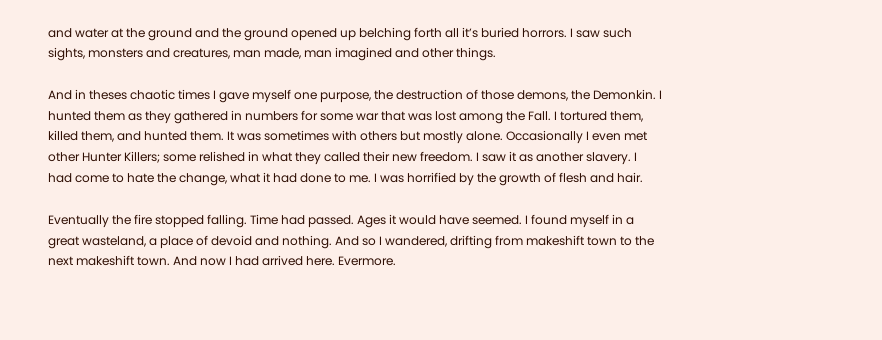and water at the ground and the ground opened up belching forth all it’s buried horrors. I saw such sights, monsters and creatures, man made, man imagined and other things.

And in theses chaotic times I gave myself one purpose, the destruction of those demons, the Demonkin. I hunted them as they gathered in numbers for some war that was lost among the Fall. I tortured them, killed them, and hunted them. It was sometimes with others but mostly alone. Occasionally I even met other Hunter Killers; some relished in what they called their new freedom. I saw it as another slavery. I had come to hate the change, what it had done to me. I was horrified by the growth of flesh and hair.

Eventually the fire stopped falling. Time had passed. Ages it would have seemed. I found myself in a great wasteland, a place of devoid and nothing. And so I wandered, drifting from makeshift town to the next makeshift town. And now I had arrived here. Evermore.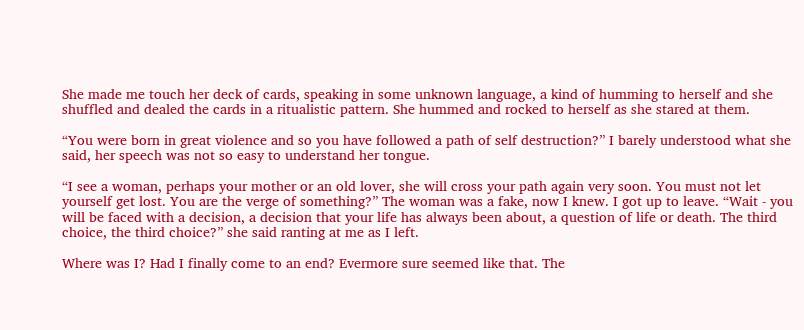She made me touch her deck of cards, speaking in some unknown language, a kind of humming to herself and she shuffled and dealed the cards in a ritualistic pattern. She hummed and rocked to herself as she stared at them.

“You were born in great violence and so you have followed a path of self destruction?” I barely understood what she said, her speech was not so easy to understand her tongue.

“I see a woman, perhaps your mother or an old lover, she will cross your path again very soon. You must not let yourself get lost. You are the verge of something?” The woman was a fake, now I knew. I got up to leave. “Wait - you will be faced with a decision, a decision that your life has always been about, a question of life or death. The third choice, the third choice?” she said ranting at me as I left.

Where was I? Had I finally come to an end? Evermore sure seemed like that. The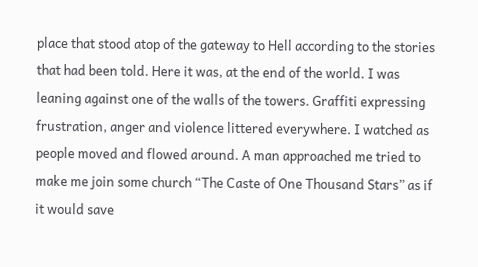place that stood atop of the gateway to Hell according to the stories that had been told. Here it was, at the end of the world. I was leaning against one of the walls of the towers. Graffiti expressing frustration, anger and violence littered everywhere. I watched as people moved and flowed around. A man approached me tried to make me join some church “The Caste of One Thousand Stars” as if it would save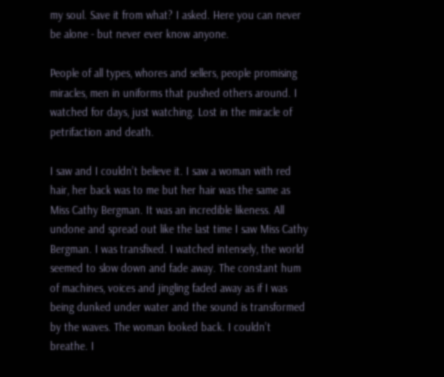my soul. Save it from what? I asked. Here you can never be alone - but never ever know anyone.

People of all types, whores and sellers, people promising miracles, men in uniforms that pushed others around. I watched for days, just watching. Lost in the miracle of petrifaction and death.

I saw and I couldn’t believe it. I saw a woman with red hair, her back was to me but her hair was the same as Miss Cathy Bergman. It was an incredible likeness. All undone and spread out like the last time I saw Miss Cathy Bergman. I was transfixed. I watched intensely, the world seemed to slow down and fade away. The constant hum of machines, voices and jingling faded away as if I was being dunked under water and the sound is transformed by the waves. The woman looked back. I couldn’t breathe. I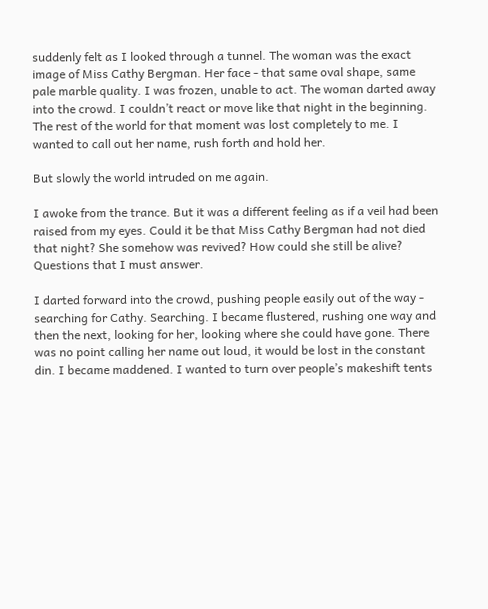suddenly felt as I looked through a tunnel. The woman was the exact image of Miss Cathy Bergman. Her face - that same oval shape, same pale marble quality. I was frozen, unable to act. The woman darted away into the crowd. I couldn’t react or move like that night in the beginning. The rest of the world for that moment was lost completely to me. I wanted to call out her name, rush forth and hold her.

But slowly the world intruded on me again.

I awoke from the trance. But it was a different feeling as if a veil had been raised from my eyes. Could it be that Miss Cathy Bergman had not died that night? She somehow was revived? How could she still be alive? Questions that I must answer.

I darted forward into the crowd, pushing people easily out of the way - searching for Cathy. Searching. I became flustered, rushing one way and then the next, looking for her, looking where she could have gone. There was no point calling her name out loud, it would be lost in the constant din. I became maddened. I wanted to turn over people’s makeshift tents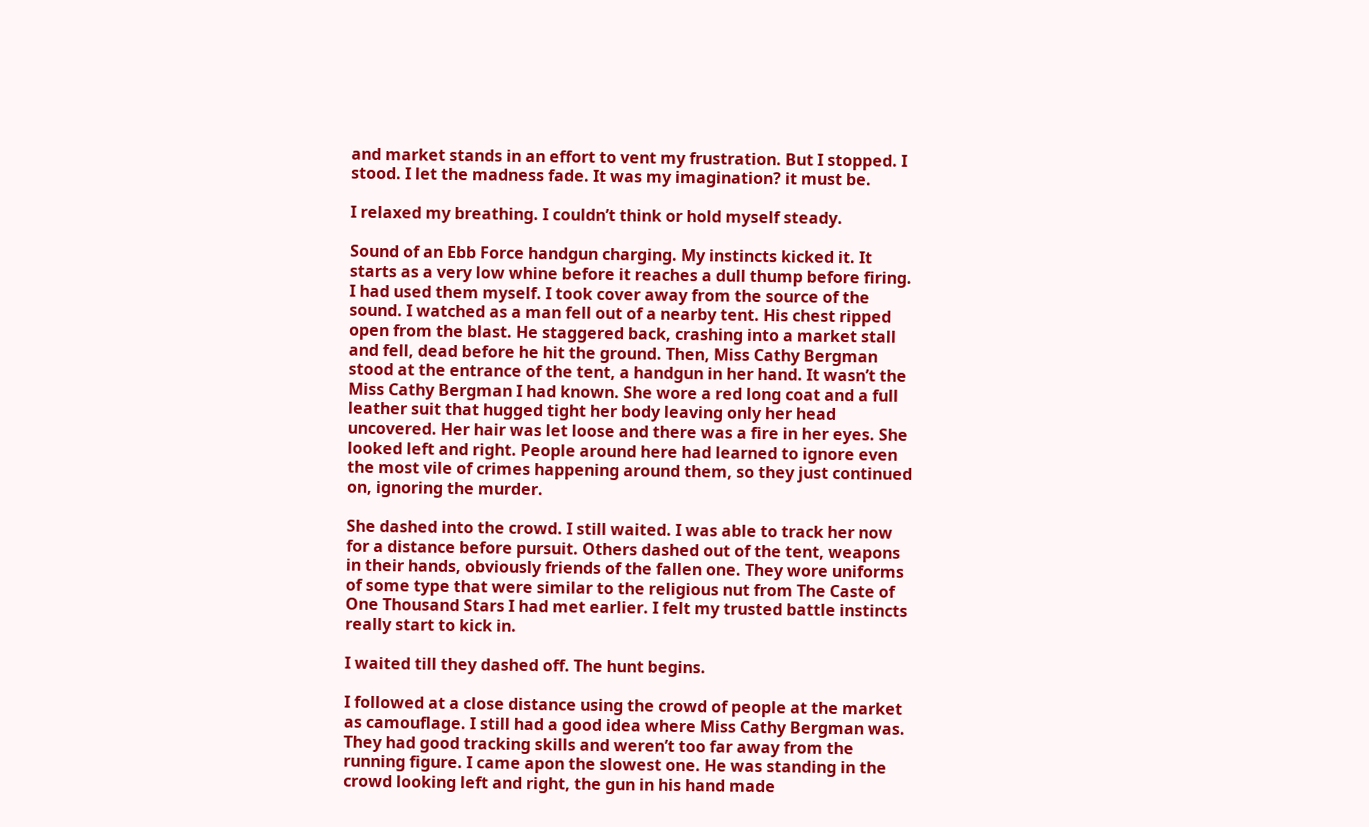and market stands in an effort to vent my frustration. But I stopped. I stood. I let the madness fade. It was my imagination? it must be.

I relaxed my breathing. I couldn’t think or hold myself steady.

Sound of an Ebb Force handgun charging. My instincts kicked it. It starts as a very low whine before it reaches a dull thump before firing. I had used them myself. I took cover away from the source of the sound. I watched as a man fell out of a nearby tent. His chest ripped open from the blast. He staggered back, crashing into a market stall and fell, dead before he hit the ground. Then, Miss Cathy Bergman stood at the entrance of the tent, a handgun in her hand. It wasn’t the Miss Cathy Bergman I had known. She wore a red long coat and a full leather suit that hugged tight her body leaving only her head uncovered. Her hair was let loose and there was a fire in her eyes. She looked left and right. People around here had learned to ignore even the most vile of crimes happening around them, so they just continued on, ignoring the murder.

She dashed into the crowd. I still waited. I was able to track her now for a distance before pursuit. Others dashed out of the tent, weapons in their hands, obviously friends of the fallen one. They wore uniforms of some type that were similar to the religious nut from The Caste of One Thousand Stars I had met earlier. I felt my trusted battle instincts really start to kick in.

I waited till they dashed off. The hunt begins.

I followed at a close distance using the crowd of people at the market as camouflage. I still had a good idea where Miss Cathy Bergman was. They had good tracking skills and weren’t too far away from the running figure. I came apon the slowest one. He was standing in the crowd looking left and right, the gun in his hand made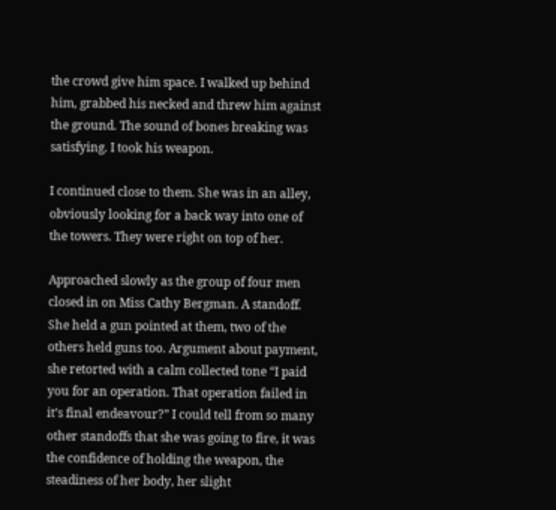the crowd give him space. I walked up behind him, grabbed his necked and threw him against the ground. The sound of bones breaking was satisfying. I took his weapon.

I continued close to them. She was in an alley, obviously looking for a back way into one of the towers. They were right on top of her.

Approached slowly as the group of four men closed in on Miss Cathy Bergman. A standoff. She held a gun pointed at them, two of the others held guns too. Argument about payment, she retorted with a calm collected tone “I paid you for an operation. That operation failed in it’s final endeavour?” I could tell from so many other standoffs that she was going to fire, it was the confidence of holding the weapon, the steadiness of her body, her slight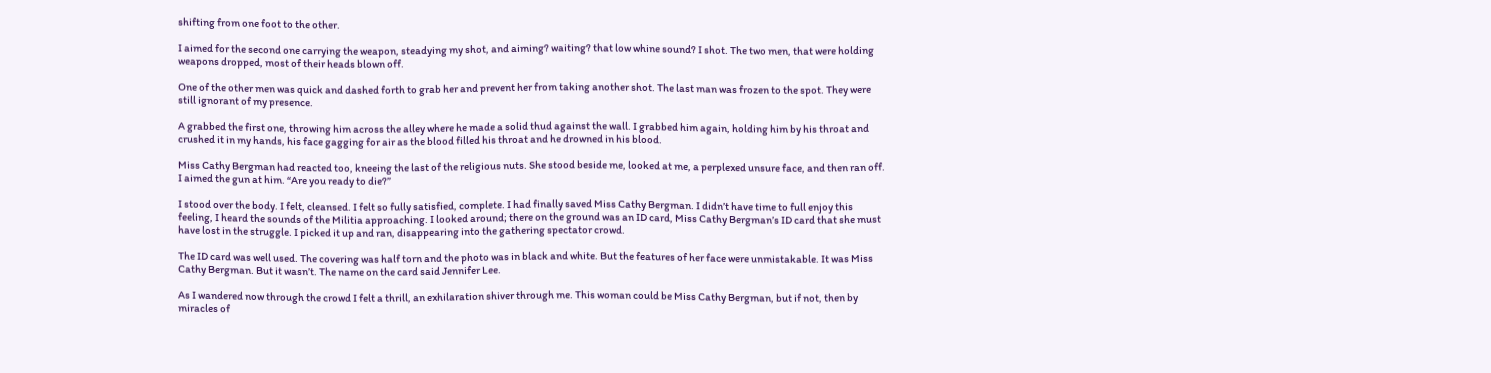shifting from one foot to the other.

I aimed for the second one carrying the weapon, steadying my shot, and aiming? waiting? that low whine sound? I shot. The two men, that were holding weapons dropped, most of their heads blown off.

One of the other men was quick and dashed forth to grab her and prevent her from taking another shot. The last man was frozen to the spot. They were still ignorant of my presence.

A grabbed the first one, throwing him across the alley where he made a solid thud against the wall. I grabbed him again, holding him by his throat and crushed it in my hands, his face gagging for air as the blood filled his throat and he drowned in his blood.

Miss Cathy Bergman had reacted too, kneeing the last of the religious nuts. She stood beside me, looked at me, a perplexed unsure face, and then ran off. I aimed the gun at him. “Are you ready to die?”

I stood over the body. I felt, cleansed. I felt so fully satisfied, complete. I had finally saved Miss Cathy Bergman. I didn’t have time to full enjoy this feeling, I heard the sounds of the Militia approaching. I looked around; there on the ground was an ID card, Miss Cathy Bergman’s ID card that she must have lost in the struggle. I picked it up and ran, disappearing into the gathering spectator crowd.

The ID card was well used. The covering was half torn and the photo was in black and white. But the features of her face were unmistakable. It was Miss Cathy Bergman. But it wasn’t. The name on the card said Jennifer Lee.

As I wandered now through the crowd I felt a thrill, an exhilaration shiver through me. This woman could be Miss Cathy Bergman, but if not, then by miracles of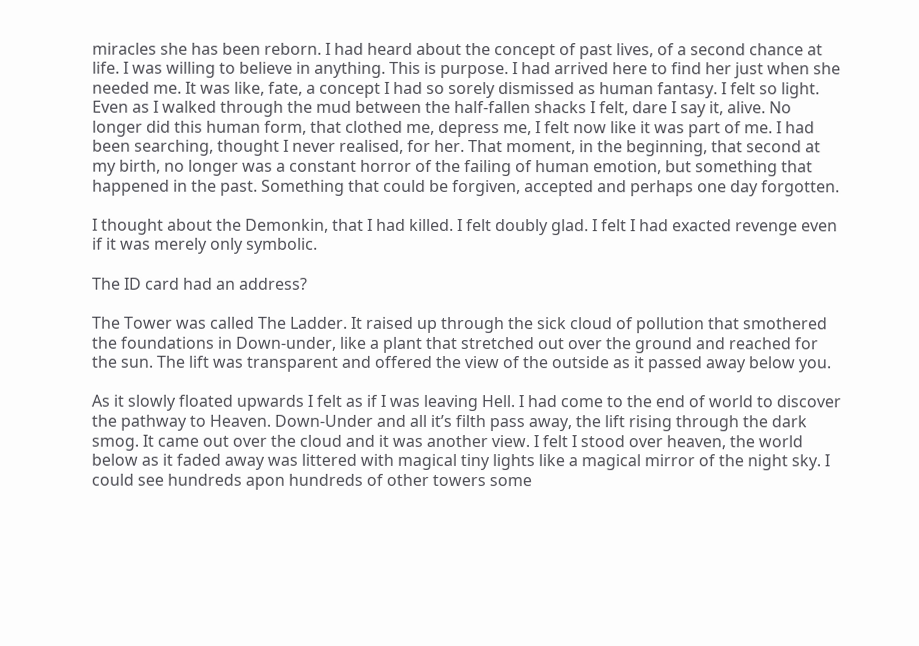miracles she has been reborn. I had heard about the concept of past lives, of a second chance at life. I was willing to believe in anything. This is purpose. I had arrived here to find her just when she needed me. It was like, fate, a concept I had so sorely dismissed as human fantasy. I felt so light. Even as I walked through the mud between the half-fallen shacks I felt, dare I say it, alive. No longer did this human form, that clothed me, depress me, I felt now like it was part of me. I had been searching, thought I never realised, for her. That moment, in the beginning, that second at my birth, no longer was a constant horror of the failing of human emotion, but something that happened in the past. Something that could be forgiven, accepted and perhaps one day forgotten.

I thought about the Demonkin, that I had killed. I felt doubly glad. I felt I had exacted revenge even if it was merely only symbolic.

The ID card had an address?

The Tower was called The Ladder. It raised up through the sick cloud of pollution that smothered the foundations in Down-under, like a plant that stretched out over the ground and reached for the sun. The lift was transparent and offered the view of the outside as it passed away below you.

As it slowly floated upwards I felt as if I was leaving Hell. I had come to the end of world to discover the pathway to Heaven. Down-Under and all it’s filth pass away, the lift rising through the dark smog. It came out over the cloud and it was another view. I felt I stood over heaven, the world below as it faded away was littered with magical tiny lights like a magical mirror of the night sky. I could see hundreds apon hundreds of other towers some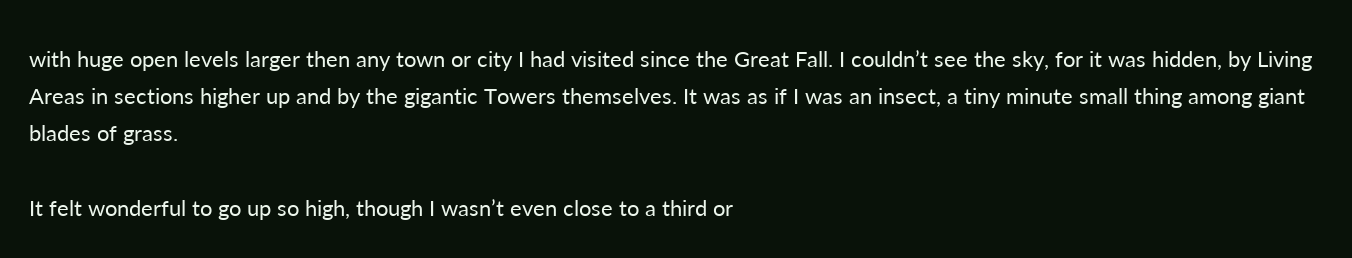with huge open levels larger then any town or city I had visited since the Great Fall. I couldn’t see the sky, for it was hidden, by Living Areas in sections higher up and by the gigantic Towers themselves. It was as if I was an insect, a tiny minute small thing among giant blades of grass.

It felt wonderful to go up so high, though I wasn’t even close to a third or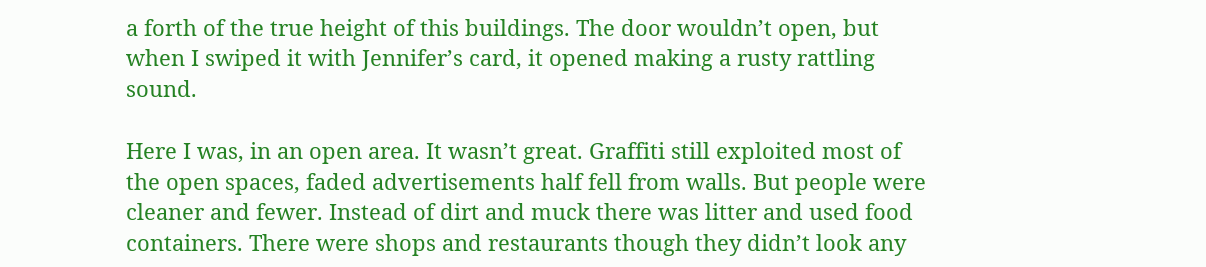a forth of the true height of this buildings. The door wouldn’t open, but when I swiped it with Jennifer’s card, it opened making a rusty rattling sound.

Here I was, in an open area. It wasn’t great. Graffiti still exploited most of the open spaces, faded advertisements half fell from walls. But people were cleaner and fewer. Instead of dirt and muck there was litter and used food containers. There were shops and restaurants though they didn’t look any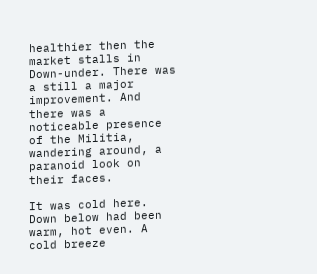healthier then the market stalls in Down-under. There was a still a major improvement. And there was a noticeable presence of the Militia, wandering around, a paranoid look on their faces.

It was cold here. Down below had been warm, hot even. A cold breeze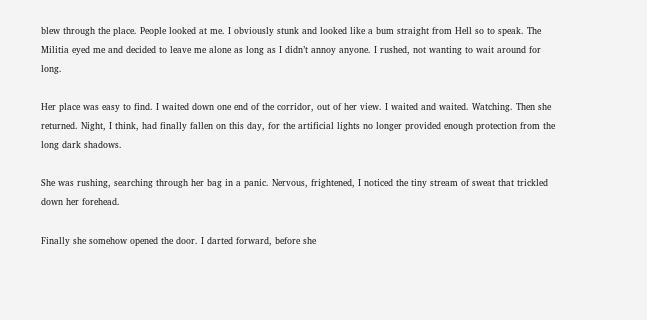blew through the place. People looked at me. I obviously stunk and looked like a bum straight from Hell so to speak. The Militia eyed me and decided to leave me alone as long as I didn’t annoy anyone. I rushed, not wanting to wait around for long.

Her place was easy to find. I waited down one end of the corridor, out of her view. I waited and waited. Watching. Then she returned. Night, I think, had finally fallen on this day, for the artificial lights no longer provided enough protection from the long dark shadows.

She was rushing, searching through her bag in a panic. Nervous, frightened, I noticed the tiny stream of sweat that trickled down her forehead.

Finally she somehow opened the door. I darted forward, before she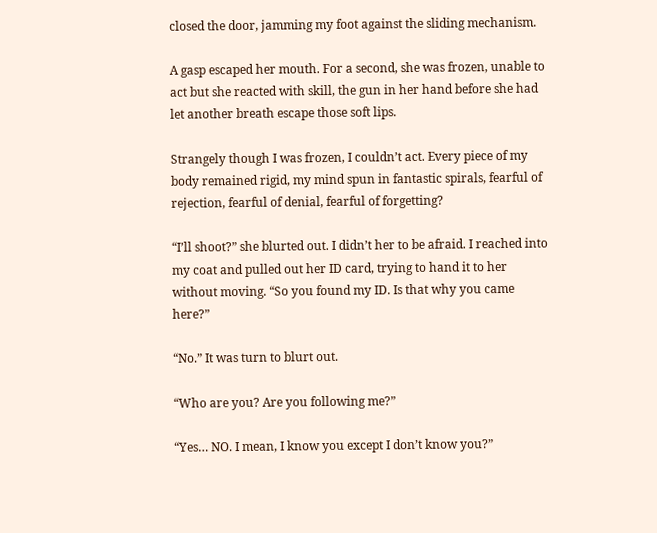closed the door, jamming my foot against the sliding mechanism.

A gasp escaped her mouth. For a second, she was frozen, unable to act but she reacted with skill, the gun in her hand before she had let another breath escape those soft lips.

Strangely though I was frozen, I couldn’t act. Every piece of my body remained rigid, my mind spun in fantastic spirals, fearful of rejection, fearful of denial, fearful of forgetting?

“I’ll shoot?” she blurted out. I didn’t her to be afraid. I reached into my coat and pulled out her ID card, trying to hand it to her without moving. “So you found my ID. Is that why you came here?”

“No.” It was turn to blurt out.

“Who are you? Are you following me?”

“Yes… NO. I mean, I know you except I don’t know you?”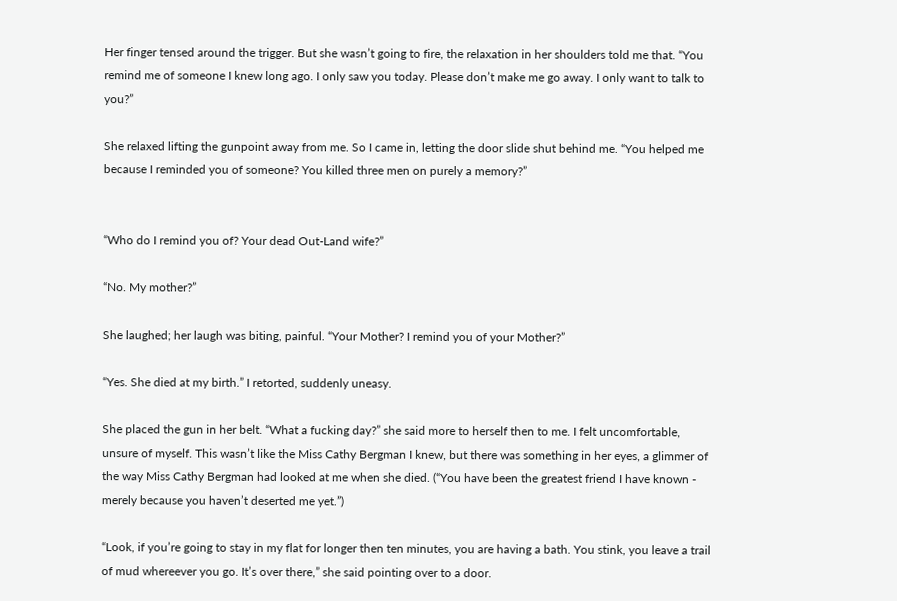Her finger tensed around the trigger. But she wasn’t going to fire, the relaxation in her shoulders told me that. “You remind me of someone I knew long ago. I only saw you today. Please don’t make me go away. I only want to talk to you?”

She relaxed lifting the gunpoint away from me. So I came in, letting the door slide shut behind me. “You helped me because I reminded you of someone? You killed three men on purely a memory?”


“Who do I remind you of? Your dead Out-Land wife?”

“No. My mother?”

She laughed; her laugh was biting, painful. “Your Mother? I remind you of your Mother?”

“Yes. She died at my birth.” I retorted, suddenly uneasy.

She placed the gun in her belt. “What a fucking day?” she said more to herself then to me. I felt uncomfortable, unsure of myself. This wasn’t like the Miss Cathy Bergman I knew, but there was something in her eyes, a glimmer of the way Miss Cathy Bergman had looked at me when she died. (“You have been the greatest friend I have known - merely because you haven’t deserted me yet.”)

“Look, if you’re going to stay in my flat for longer then ten minutes, you are having a bath. You stink, you leave a trail of mud whereever you go. It’s over there,” she said pointing over to a door.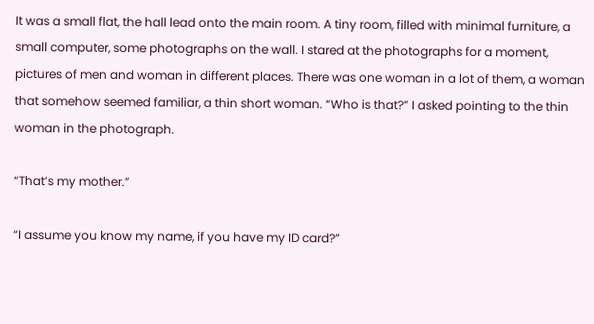It was a small flat, the hall lead onto the main room. A tiny room, filled with minimal furniture, a small computer, some photographs on the wall. I stared at the photographs for a moment, pictures of men and woman in different places. There was one woman in a lot of them, a woman that somehow seemed familiar, a thin short woman. “Who is that?” I asked pointing to the thin woman in the photograph.

“That’s my mother.”

“I assume you know my name, if you have my ID card?”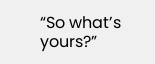“So what’s yours?”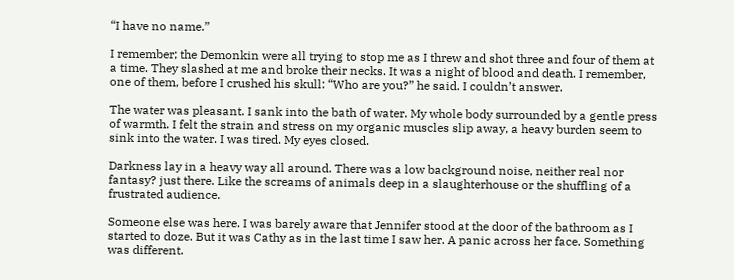“I have no name.”

I remember; the Demonkin were all trying to stop me as I threw and shot three and four of them at a time. They slashed at me and broke their necks. It was a night of blood and death. I remember, one of them, before I crushed his skull: “Who are you?” he said. I couldn’t answer.

The water was pleasant. I sank into the bath of water. My whole body surrounded by a gentle press of warmth. I felt the strain and stress on my organic muscles slip away, a heavy burden seem to sink into the water. I was tired. My eyes closed.

Darkness lay in a heavy way all around. There was a low background noise, neither real nor fantasy? just there. Like the screams of animals deep in a slaughterhouse or the shuffling of a frustrated audience.

Someone else was here. I was barely aware that Jennifer stood at the door of the bathroom as I started to doze. But it was Cathy as in the last time I saw her. A panic across her face. Something was different.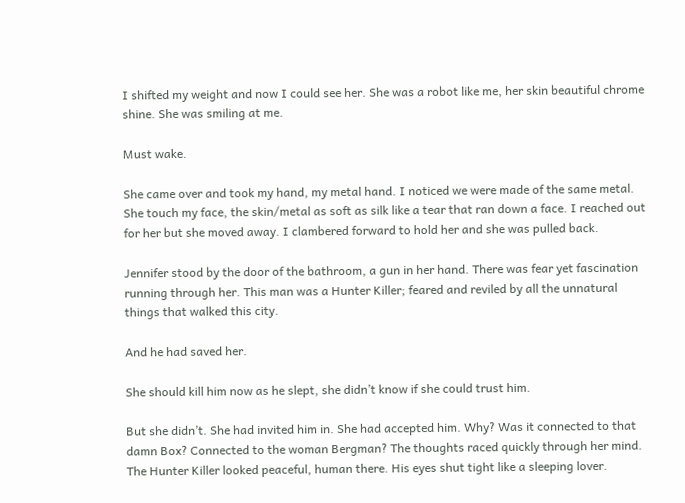I shifted my weight and now I could see her. She was a robot like me, her skin beautiful chrome shine. She was smiling at me.

Must wake.

She came over and took my hand, my metal hand. I noticed we were made of the same metal. She touch my face, the skin/metal as soft as silk like a tear that ran down a face. I reached out for her but she moved away. I clambered forward to hold her and she was pulled back.

Jennifer stood by the door of the bathroom, a gun in her hand. There was fear yet fascination running through her. This man was a Hunter Killer; feared and reviled by all the unnatural things that walked this city.

And he had saved her.

She should kill him now as he slept, she didn’t know if she could trust him.

But she didn’t. She had invited him in. She had accepted him. Why? Was it connected to that damn Box? Connected to the woman Bergman? The thoughts raced quickly through her mind. The Hunter Killer looked peaceful, human there. His eyes shut tight like a sleeping lover.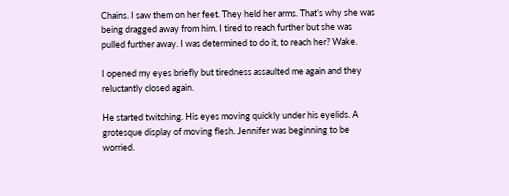Chains. I saw them on her feet. They held her arms. That’s why she was being dragged away from him. I tired to reach further but she was pulled further away. I was determined to do it, to reach her? Wake.

I opened my eyes briefly but tiredness assaulted me again and they reluctantly closed again.

He started twitching. His eyes moving quickly under his eyelids. A grotesque display of moving flesh. Jennifer was beginning to be worried.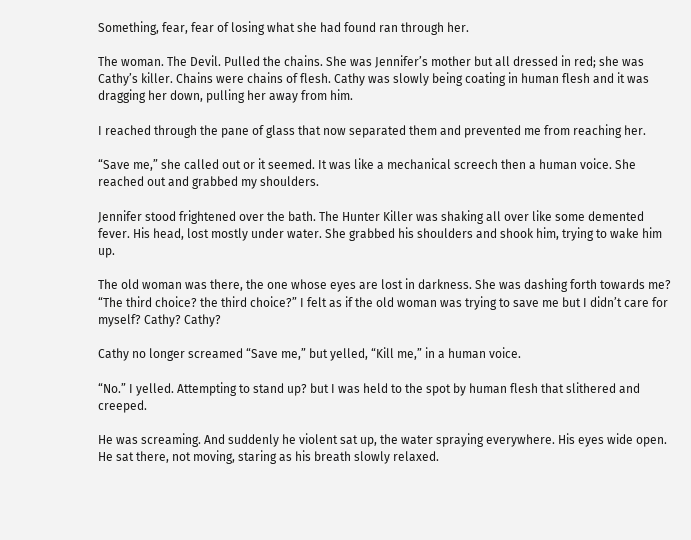Something, fear, fear of losing what she had found ran through her.

The woman. The Devil. Pulled the chains. She was Jennifer’s mother but all dressed in red; she was Cathy’s killer. Chains were chains of flesh. Cathy was slowly being coating in human flesh and it was dragging her down, pulling her away from him.

I reached through the pane of glass that now separated them and prevented me from reaching her.

“Save me,” she called out or it seemed. It was like a mechanical screech then a human voice. She reached out and grabbed my shoulders.

Jennifer stood frightened over the bath. The Hunter Killer was shaking all over like some demented fever. His head, lost mostly under water. She grabbed his shoulders and shook him, trying to wake him up.

The old woman was there, the one whose eyes are lost in darkness. She was dashing forth towards me? “The third choice? the third choice?” I felt as if the old woman was trying to save me but I didn’t care for myself? Cathy? Cathy?

Cathy no longer screamed “Save me,” but yelled, “Kill me,” in a human voice.

“No.” I yelled. Attempting to stand up? but I was held to the spot by human flesh that slithered and creeped.

He was screaming. And suddenly he violent sat up, the water spraying everywhere. His eyes wide open. He sat there, not moving, staring as his breath slowly relaxed.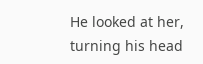He looked at her, turning his head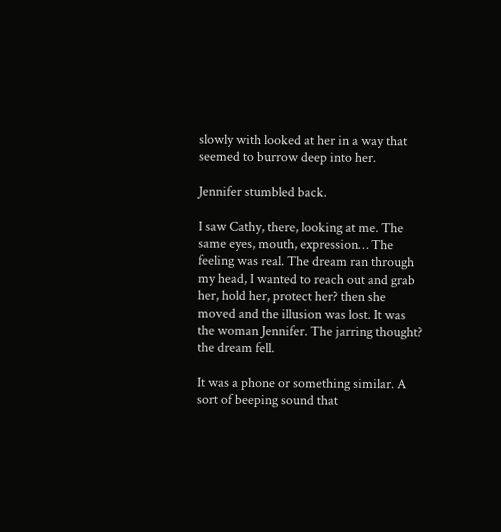slowly with looked at her in a way that seemed to burrow deep into her.

Jennifer stumbled back.

I saw Cathy, there, looking at me. The same eyes, mouth, expression… The feeling was real. The dream ran through my head, I wanted to reach out and grab her, hold her, protect her? then she moved and the illusion was lost. It was the woman Jennifer. The jarring thought? the dream fell.

It was a phone or something similar. A sort of beeping sound that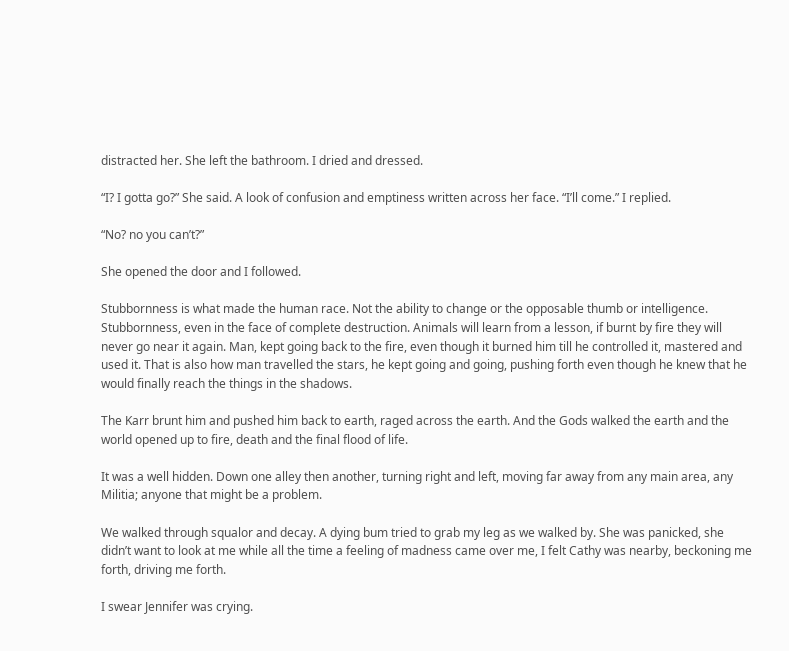distracted her. She left the bathroom. I dried and dressed.

“I? I gotta go?” She said. A look of confusion and emptiness written across her face. “I’ll come.” I replied.

“No? no you can’t?”

She opened the door and I followed.

Stubbornness is what made the human race. Not the ability to change or the opposable thumb or intelligence. Stubbornness, even in the face of complete destruction. Animals will learn from a lesson, if burnt by fire they will never go near it again. Man, kept going back to the fire, even though it burned him till he controlled it, mastered and used it. That is also how man travelled the stars, he kept going and going, pushing forth even though he knew that he would finally reach the things in the shadows.

The Karr brunt him and pushed him back to earth, raged across the earth. And the Gods walked the earth and the world opened up to fire, death and the final flood of life.

It was a well hidden. Down one alley then another, turning right and left, moving far away from any main area, any Militia; anyone that might be a problem.

We walked through squalor and decay. A dying bum tried to grab my leg as we walked by. She was panicked, she didn’t want to look at me while all the time a feeling of madness came over me, I felt Cathy was nearby, beckoning me forth, driving me forth.

I swear Jennifer was crying.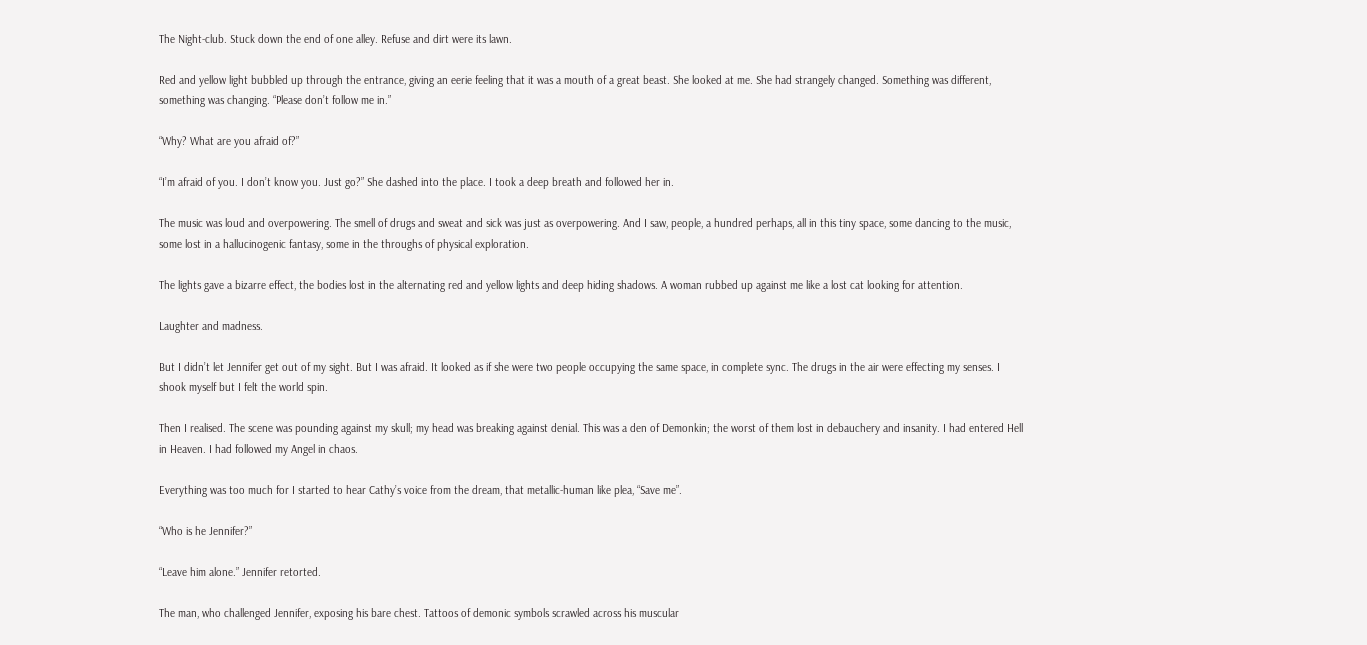The Night-club. Stuck down the end of one alley. Refuse and dirt were its lawn.

Red and yellow light bubbled up through the entrance, giving an eerie feeling that it was a mouth of a great beast. She looked at me. She had strangely changed. Something was different, something was changing. “Please don’t follow me in.”

“Why? What are you afraid of?”

“I’m afraid of you. I don’t know you. Just go?” She dashed into the place. I took a deep breath and followed her in.

The music was loud and overpowering. The smell of drugs and sweat and sick was just as overpowering. And I saw, people, a hundred perhaps, all in this tiny space, some dancing to the music, some lost in a hallucinogenic fantasy, some in the throughs of physical exploration.

The lights gave a bizarre effect, the bodies lost in the alternating red and yellow lights and deep hiding shadows. A woman rubbed up against me like a lost cat looking for attention.

Laughter and madness.

But I didn’t let Jennifer get out of my sight. But I was afraid. It looked as if she were two people occupying the same space, in complete sync. The drugs in the air were effecting my senses. I shook myself but I felt the world spin.

Then I realised. The scene was pounding against my skull; my head was breaking against denial. This was a den of Demonkin; the worst of them lost in debauchery and insanity. I had entered Hell in Heaven. I had followed my Angel in chaos.

Everything was too much for I started to hear Cathy’s voice from the dream, that metallic-human like plea, “Save me”.

“Who is he Jennifer?”

“Leave him alone.” Jennifer retorted.

The man, who challenged Jennifer, exposing his bare chest. Tattoos of demonic symbols scrawled across his muscular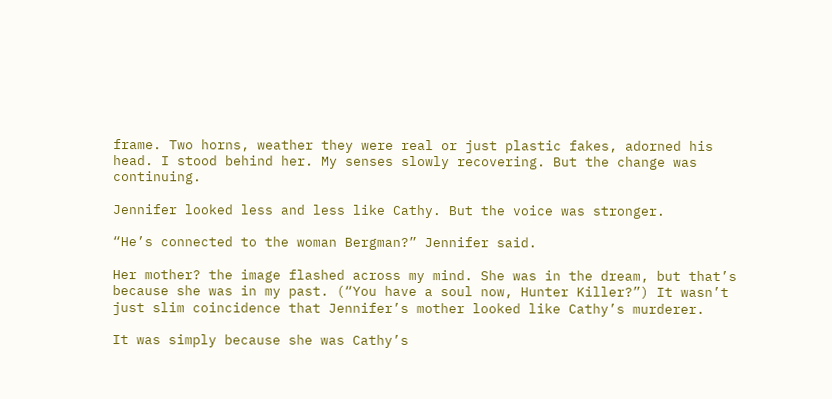frame. Two horns, weather they were real or just plastic fakes, adorned his head. I stood behind her. My senses slowly recovering. But the change was continuing.

Jennifer looked less and less like Cathy. But the voice was stronger.

“He’s connected to the woman Bergman?” Jennifer said.

Her mother? the image flashed across my mind. She was in the dream, but that’s because she was in my past. (“You have a soul now, Hunter Killer?”) It wasn’t just slim coincidence that Jennifer’s mother looked like Cathy’s murderer.

It was simply because she was Cathy’s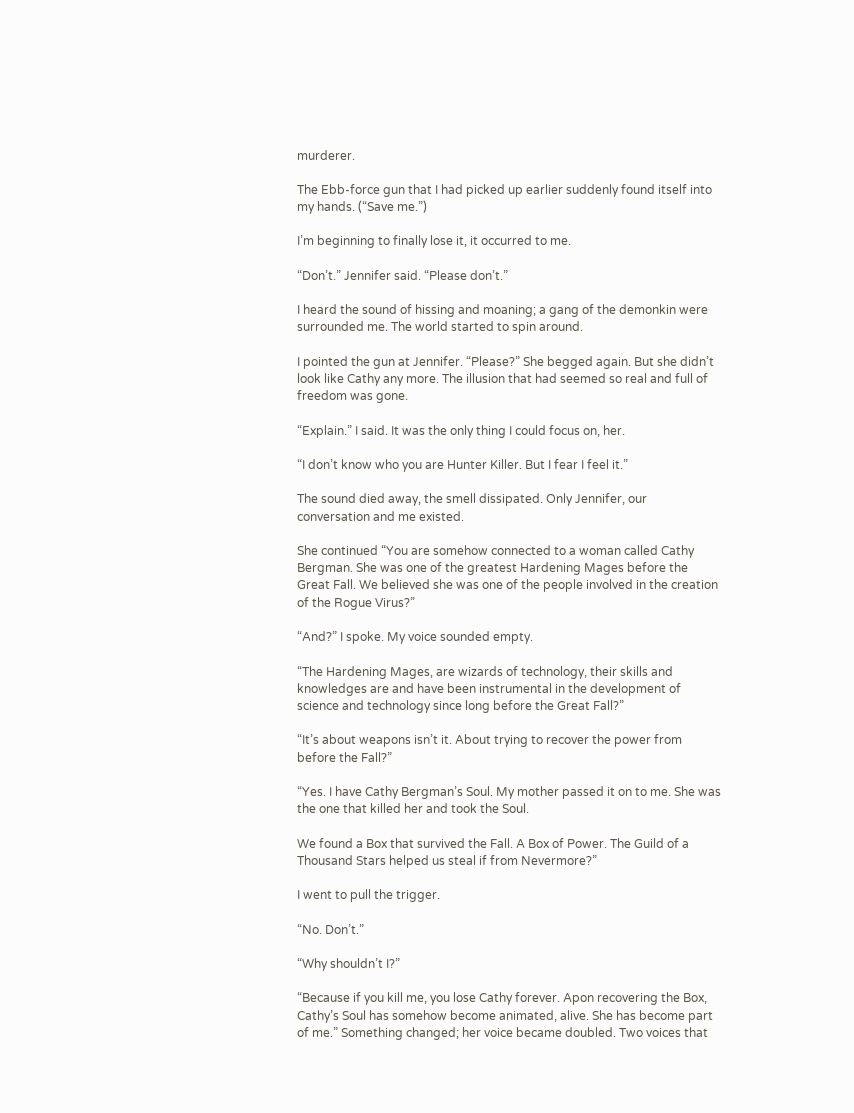murderer.

The Ebb-force gun that I had picked up earlier suddenly found itself into my hands. (“Save me.”)

I’m beginning to finally lose it, it occurred to me.

“Don’t.” Jennifer said. “Please don’t.”

I heard the sound of hissing and moaning; a gang of the demonkin were surrounded me. The world started to spin around.

I pointed the gun at Jennifer. “Please?” She begged again. But she didn’t look like Cathy any more. The illusion that had seemed so real and full of freedom was gone.

“Explain.” I said. It was the only thing I could focus on, her.

“I don’t know who you are Hunter Killer. But I fear I feel it.”

The sound died away, the smell dissipated. Only Jennifer, our conversation and me existed.

She continued “You are somehow connected to a woman called Cathy Bergman. She was one of the greatest Hardening Mages before the Great Fall. We believed she was one of the people involved in the creation of the Rogue Virus?”

“And?” I spoke. My voice sounded empty.

“The Hardening Mages, are wizards of technology, their skills and knowledges are and have been instrumental in the development of science and technology since long before the Great Fall?”

“It’s about weapons isn’t it. About trying to recover the power from before the Fall?”

“Yes. I have Cathy Bergman’s Soul. My mother passed it on to me. She was the one that killed her and took the Soul.

We found a Box that survived the Fall. A Box of Power. The Guild of a Thousand Stars helped us steal if from Nevermore?”

I went to pull the trigger.

“No. Don’t.”

“Why shouldn’t I?”

“Because if you kill me, you lose Cathy forever. Apon recovering the Box, Cathy’s Soul has somehow become animated, alive. She has become part of me.” Something changed; her voice became doubled. Two voices that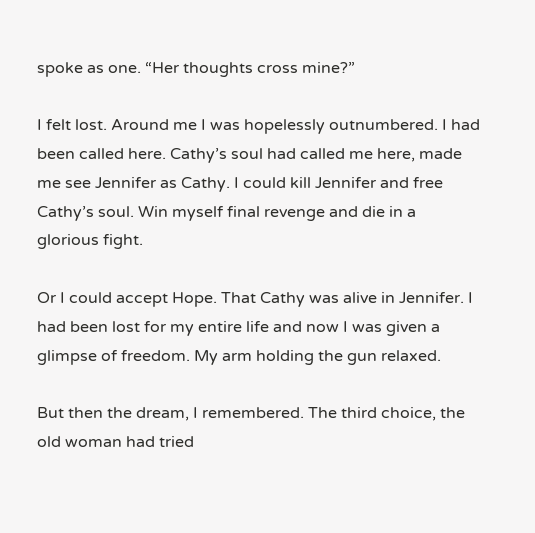spoke as one. “Her thoughts cross mine?”

I felt lost. Around me I was hopelessly outnumbered. I had been called here. Cathy’s soul had called me here, made me see Jennifer as Cathy. I could kill Jennifer and free Cathy’s soul. Win myself final revenge and die in a glorious fight.

Or I could accept Hope. That Cathy was alive in Jennifer. I had been lost for my entire life and now I was given a glimpse of freedom. My arm holding the gun relaxed.

But then the dream, I remembered. The third choice, the old woman had tried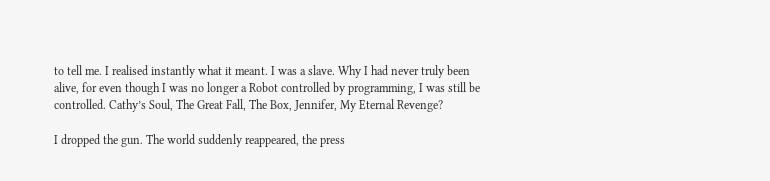to tell me. I realised instantly what it meant. I was a slave. Why I had never truly been alive, for even though I was no longer a Robot controlled by programming, I was still be controlled. Cathy’s Soul, The Great Fall, The Box, Jennifer, My Eternal Revenge?

I dropped the gun. The world suddenly reappeared, the press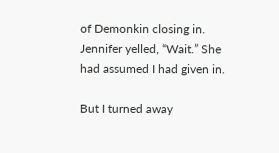of Demonkin closing in. Jennifer yelled, “Wait.” She had assumed I had given in.

But I turned away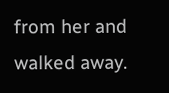from her and walked away.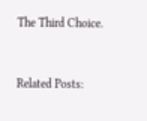The Third Choice.


Related Posts: